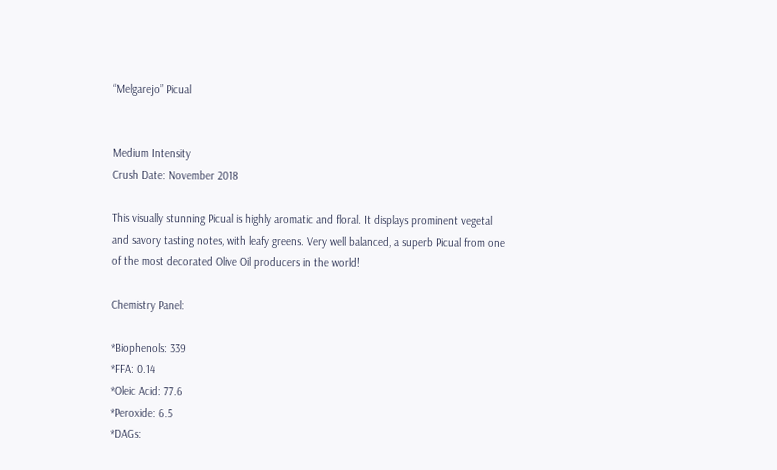“Melgarejo” Picual


Medium Intensity
Crush Date: November 2018

This visually stunning Picual is highly aromatic and floral. It displays prominent vegetal and savory tasting notes, with leafy greens. Very well balanced, a superb Picual from one of the most decorated Olive Oil producers in the world!

Chemistry Panel:

*Biophenols: 339
*FFA: 0.14
*Oleic Acid: 77.6
*Peroxide: 6.5
*DAGs: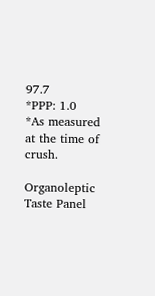97.7
*PPP: 1.0
*As measured at the time of crush.

Organoleptic Taste Panel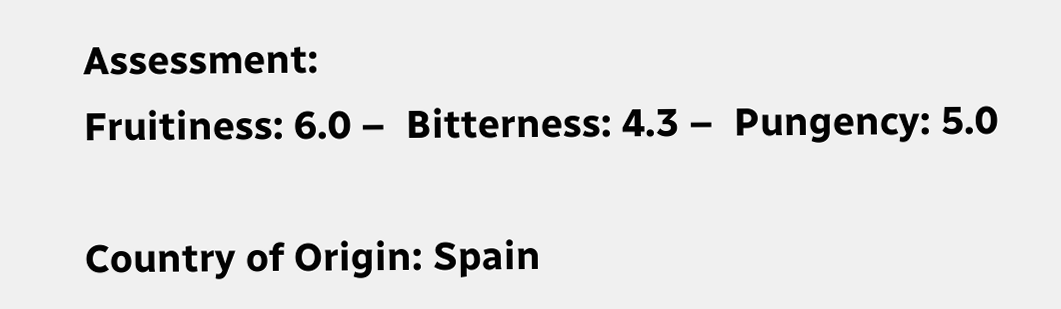Assessment:
Fruitiness: 6.0 –  Bitterness: 4.3 –  Pungency: 5.0

Country of Origin: Spain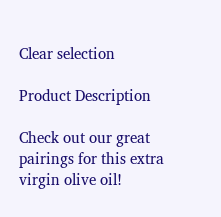Clear selection

Product Description

Check out our great pairings for this extra virgin olive oil!